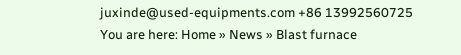juxinde@used-equipments.com +86 13992560725
You are here: Home » News » Blast furnace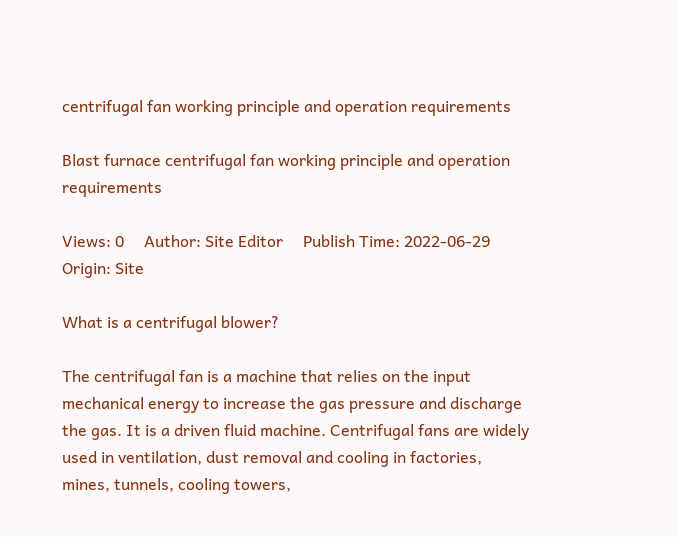centrifugal fan working principle and operation requirements

Blast furnace centrifugal fan working principle and operation requirements

Views: 0     Author: Site Editor     Publish Time: 2022-06-29      Origin: Site

What is a centrifugal blower?

The centrifugal fan is a machine that relies on the input mechanical energy to increase the gas pressure and discharge the gas. It is a driven fluid machine. Centrifugal fans are widely used in ventilation, dust removal and cooling in factories, mines, tunnels, cooling towers,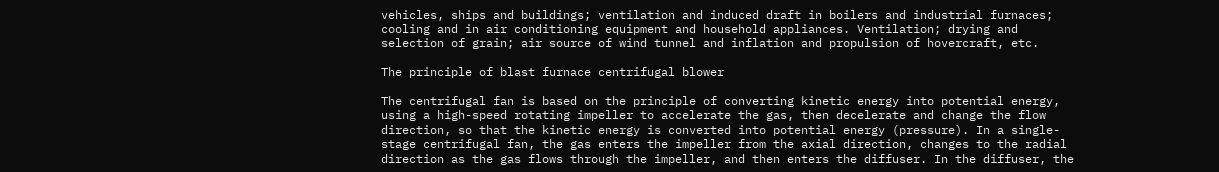vehicles, ships and buildings; ventilation and induced draft in boilers and industrial furnaces; cooling and in air conditioning equipment and household appliances. Ventilation; drying and selection of grain; air source of wind tunnel and inflation and propulsion of hovercraft, etc.

The principle of blast furnace centrifugal blower

The centrifugal fan is based on the principle of converting kinetic energy into potential energy, using a high-speed rotating impeller to accelerate the gas, then decelerate and change the flow direction, so that the kinetic energy is converted into potential energy (pressure). In a single-stage centrifugal fan, the gas enters the impeller from the axial direction, changes to the radial direction as the gas flows through the impeller, and then enters the diffuser. In the diffuser, the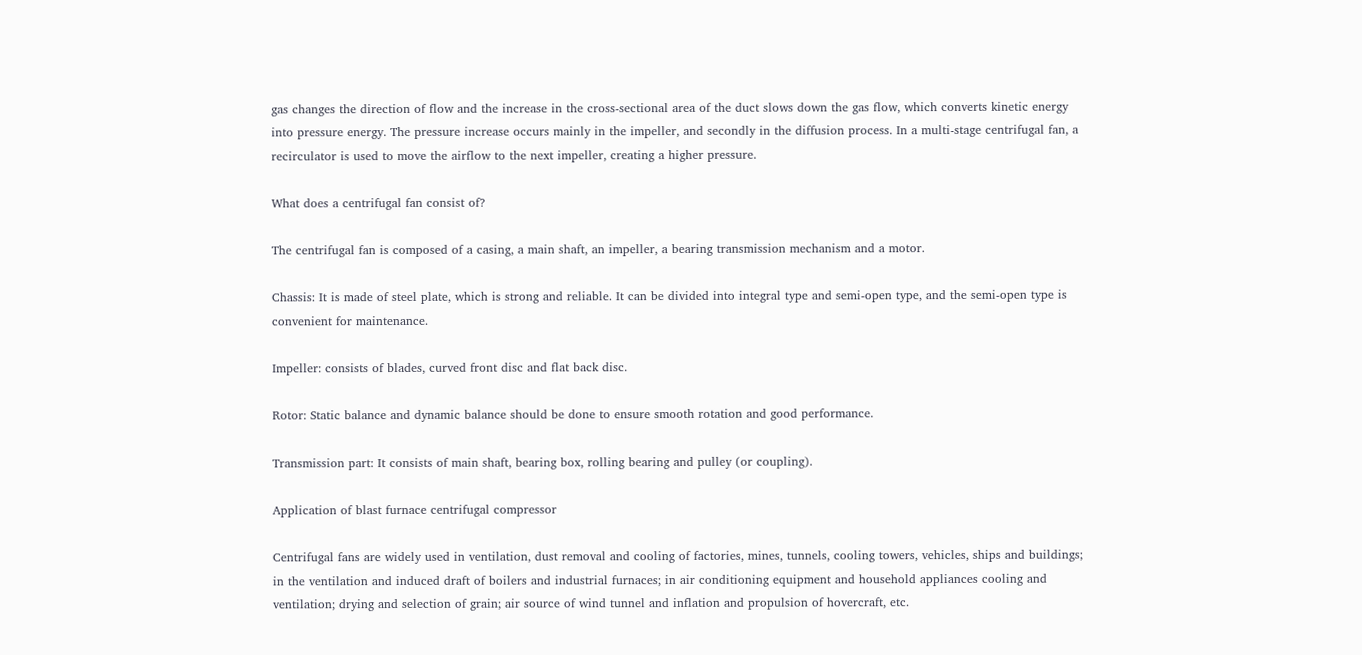gas changes the direction of flow and the increase in the cross-sectional area of the duct slows down the gas flow, which converts kinetic energy into pressure energy. The pressure increase occurs mainly in the impeller, and secondly in the diffusion process. In a multi-stage centrifugal fan, a recirculator is used to move the airflow to the next impeller, creating a higher pressure.

What does a centrifugal fan consist of?

The centrifugal fan is composed of a casing, a main shaft, an impeller, a bearing transmission mechanism and a motor.

Chassis: It is made of steel plate, which is strong and reliable. It can be divided into integral type and semi-open type, and the semi-open type is convenient for maintenance.

Impeller: consists of blades, curved front disc and flat back disc.

Rotor: Static balance and dynamic balance should be done to ensure smooth rotation and good performance.

Transmission part: It consists of main shaft, bearing box, rolling bearing and pulley (or coupling).

Application of blast furnace centrifugal compressor

Centrifugal fans are widely used in ventilation, dust removal and cooling of factories, mines, tunnels, cooling towers, vehicles, ships and buildings; in the ventilation and induced draft of boilers and industrial furnaces; in air conditioning equipment and household appliances cooling and ventilation; drying and selection of grain; air source of wind tunnel and inflation and propulsion of hovercraft, etc.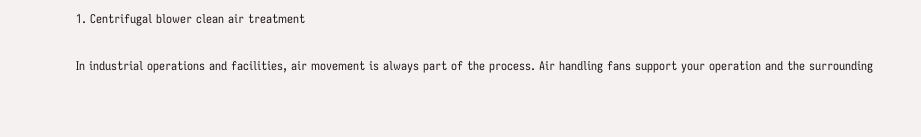1. Centrifugal blower clean air treatment

In industrial operations and facilities, air movement is always part of the process. Air handling fans support your operation and the surrounding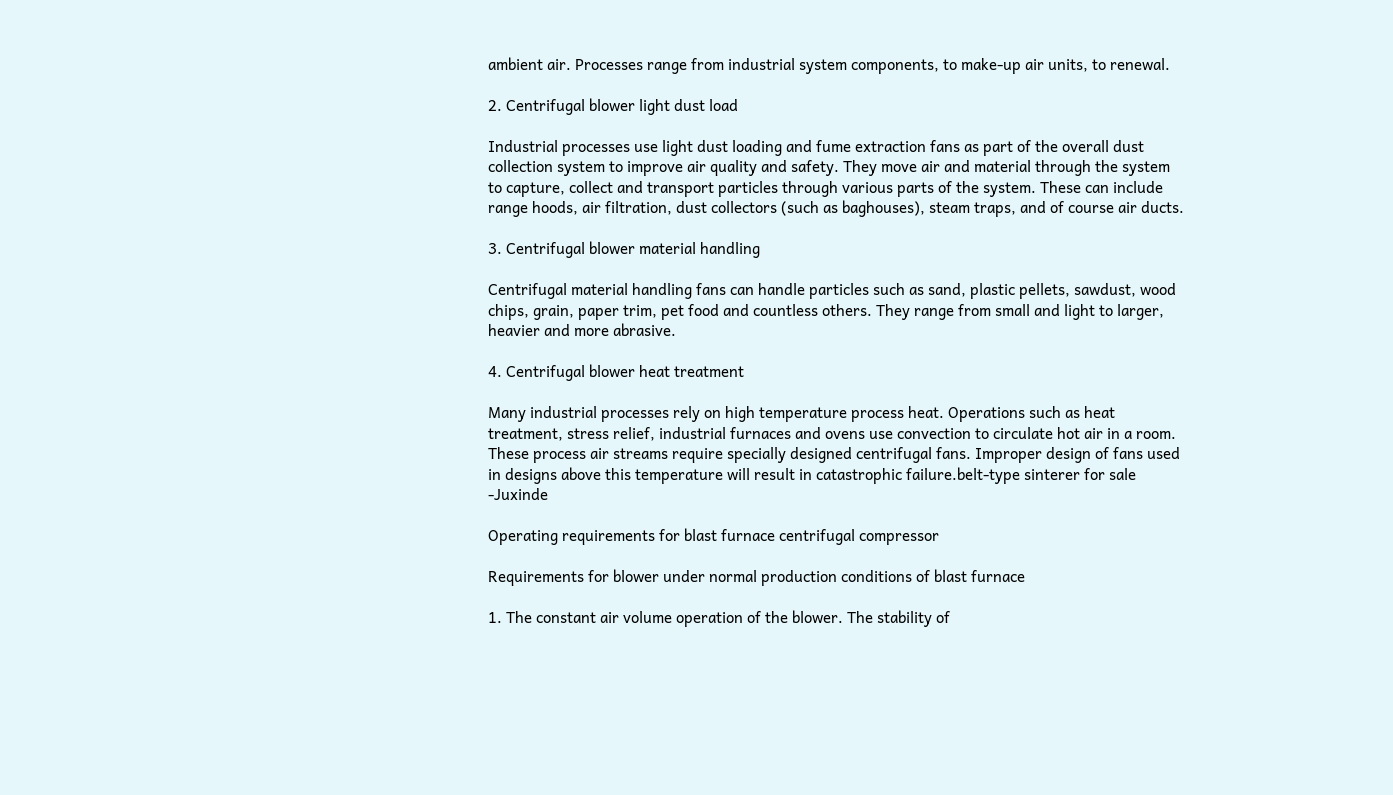ambient air. Processes range from industrial system components, to make-up air units, to renewal.

2. Centrifugal blower light dust load

Industrial processes use light dust loading and fume extraction fans as part of the overall dust collection system to improve air quality and safety. They move air and material through the system to capture, collect and transport particles through various parts of the system. These can include range hoods, air filtration, dust collectors (such as baghouses), steam traps, and of course air ducts.

3. Centrifugal blower material handling

Centrifugal material handling fans can handle particles such as sand, plastic pellets, sawdust, wood chips, grain, paper trim, pet food and countless others. They range from small and light to larger, heavier and more abrasive.

4. Centrifugal blower heat treatment

Many industrial processes rely on high temperature process heat. Operations such as heat treatment, stress relief, industrial furnaces and ovens use convection to circulate hot air in a room. These process air streams require specially designed centrifugal fans. Improper design of fans used in designs above this temperature will result in catastrophic failure.belt-type sinterer for sale -Juxinde

Operating requirements for blast furnace centrifugal compressor

Requirements for blower under normal production conditions of blast furnace

1. The constant air volume operation of the blower. The stability of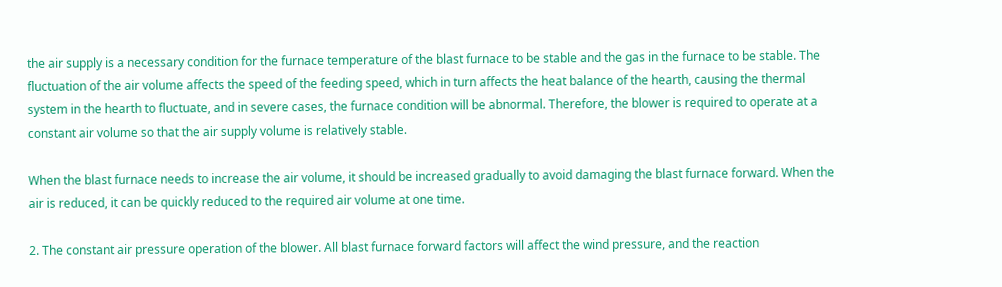the air supply is a necessary condition for the furnace temperature of the blast furnace to be stable and the gas in the furnace to be stable. The fluctuation of the air volume affects the speed of the feeding speed, which in turn affects the heat balance of the hearth, causing the thermal system in the hearth to fluctuate, and in severe cases, the furnace condition will be abnormal. Therefore, the blower is required to operate at a constant air volume so that the air supply volume is relatively stable.

When the blast furnace needs to increase the air volume, it should be increased gradually to avoid damaging the blast furnace forward. When the air is reduced, it can be quickly reduced to the required air volume at one time.

2. The constant air pressure operation of the blower. All blast furnace forward factors will affect the wind pressure, and the reaction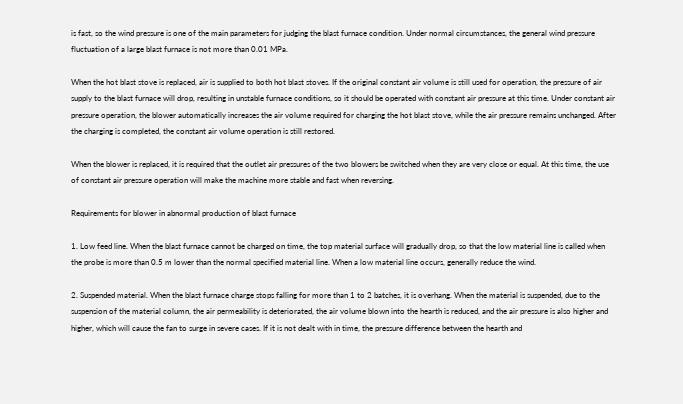is fast, so the wind pressure is one of the main parameters for judging the blast furnace condition. Under normal circumstances, the general wind pressure fluctuation of a large blast furnace is not more than 0.01 MPa.

When the hot blast stove is replaced, air is supplied to both hot blast stoves. If the original constant air volume is still used for operation, the pressure of air supply to the blast furnace will drop, resulting in unstable furnace conditions, so it should be operated with constant air pressure at this time. Under constant air pressure operation, the blower automatically increases the air volume required for charging the hot blast stove, while the air pressure remains unchanged. After the charging is completed, the constant air volume operation is still restored.

When the blower is replaced, it is required that the outlet air pressures of the two blowers be switched when they are very close or equal. At this time, the use of constant air pressure operation will make the machine more stable and fast when reversing.

Requirements for blower in abnormal production of blast furnace

1. Low feed line. When the blast furnace cannot be charged on time, the top material surface will gradually drop, so that the low material line is called when the probe is more than 0.5 m lower than the normal specified material line. When a low material line occurs, generally reduce the wind.

2. Suspended material. When the blast furnace charge stops falling for more than 1 to 2 batches, it is overhang. When the material is suspended, due to the suspension of the material column, the air permeability is deteriorated, the air volume blown into the hearth is reduced, and the air pressure is also higher and higher, which will cause the fan to surge in severe cases. If it is not dealt with in time, the pressure difference between the hearth and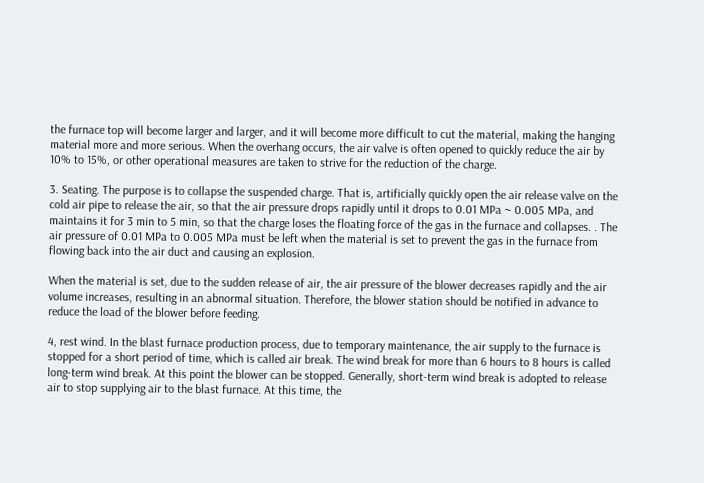the furnace top will become larger and larger, and it will become more difficult to cut the material, making the hanging material more and more serious. When the overhang occurs, the air valve is often opened to quickly reduce the air by 10% to 15%, or other operational measures are taken to strive for the reduction of the charge.

3. Seating. The purpose is to collapse the suspended charge. That is, artificially quickly open the air release valve on the cold air pipe to release the air, so that the air pressure drops rapidly until it drops to 0.01 MPa ~ 0.005 MPa, and maintains it for 3 min to 5 min, so that the charge loses the floating force of the gas in the furnace and collapses. . The air pressure of 0.01 MPa to 0.005 MPa must be left when the material is set to prevent the gas in the furnace from flowing back into the air duct and causing an explosion.

When the material is set, due to the sudden release of air, the air pressure of the blower decreases rapidly and the air volume increases, resulting in an abnormal situation. Therefore, the blower station should be notified in advance to reduce the load of the blower before feeding.

4, rest wind. In the blast furnace production process, due to temporary maintenance, the air supply to the furnace is stopped for a short period of time, which is called air break. The wind break for more than 6 hours to 8 hours is called long-term wind break. At this point the blower can be stopped. Generally, short-term wind break is adopted to release air to stop supplying air to the blast furnace. At this time, the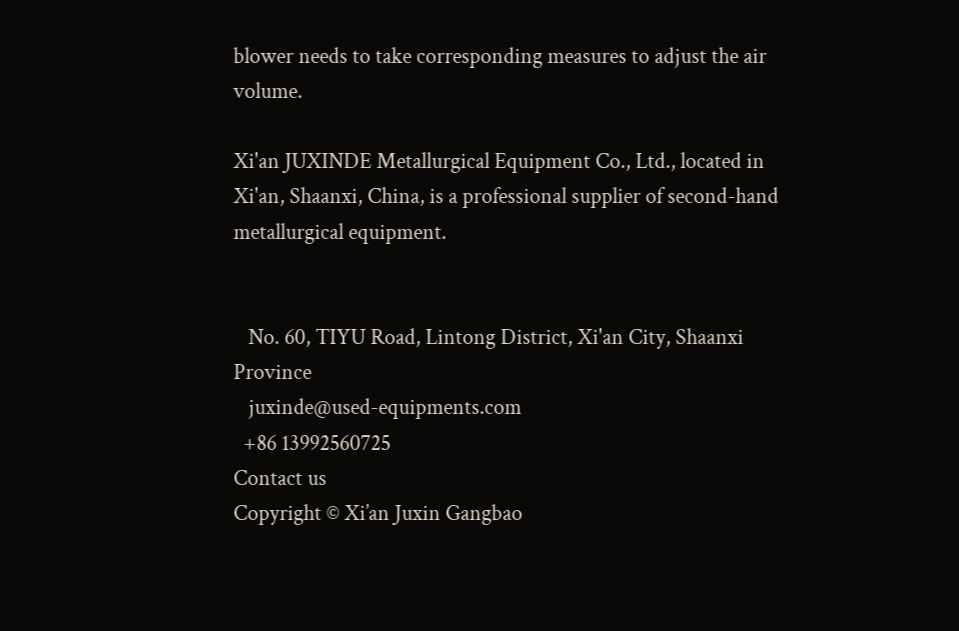blower needs to take corresponding measures to adjust the air volume.

Xi'an JUXINDE Metallurgical Equipment Co., Ltd., located in Xi'an, Shaanxi, China, is a professional supplier of second-hand metallurgical equipment.


   No. 60, TIYU Road, Lintong District, Xi'an City, Shaanxi Province
   juxinde@used-equipments.com
  +86 13992560725
Contact us
Copyright © Xi’an Juxin Gangbao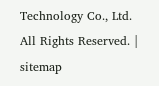Technology Co., Ltd. All Rights Reserved. | sitemap